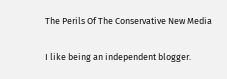The Perils Of The Conservative New Media


I like being an independent blogger.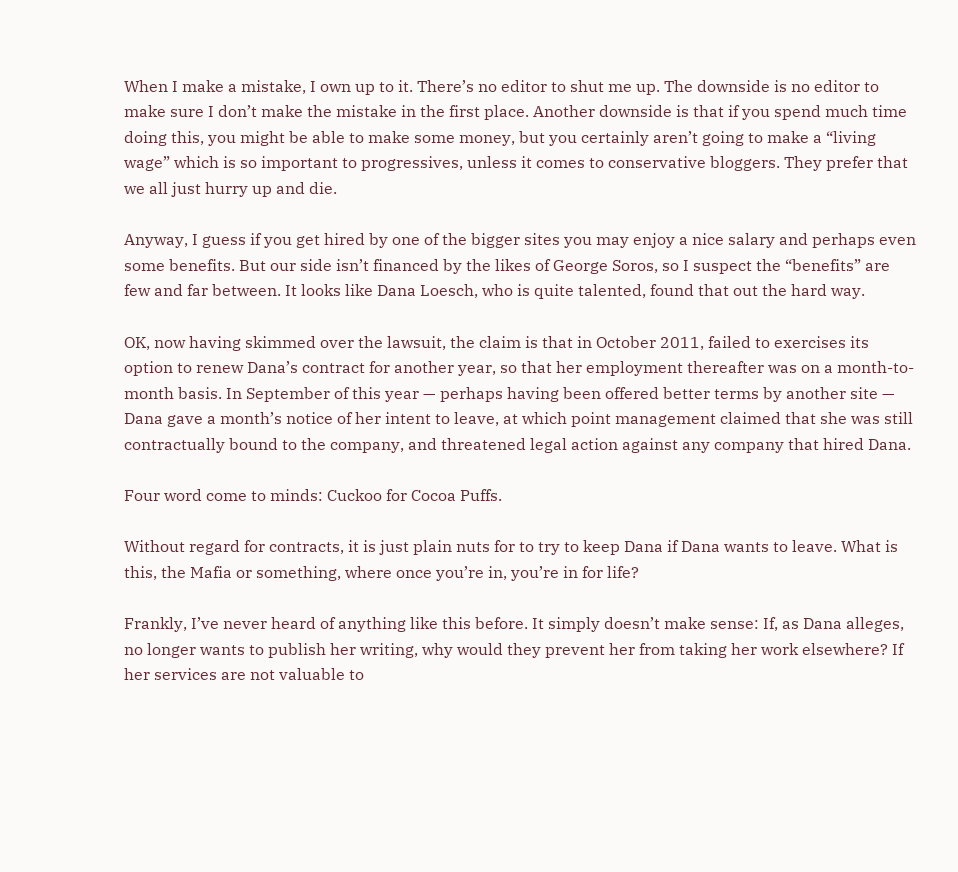When I make a mistake, I own up to it. There’s no editor to shut me up. The downside is no editor to make sure I don’t make the mistake in the first place. Another downside is that if you spend much time doing this, you might be able to make some money, but you certainly aren’t going to make a “living wage” which is so important to progressives, unless it comes to conservative bloggers. They prefer that we all just hurry up and die.

Anyway, I guess if you get hired by one of the bigger sites you may enjoy a nice salary and perhaps even some benefits. But our side isn’t financed by the likes of George Soros, so I suspect the “benefits” are few and far between. It looks like Dana Loesch, who is quite talented, found that out the hard way.

OK, now having skimmed over the lawsuit, the claim is that in October 2011, failed to exercises its option to renew Dana’s contract for another year, so that her employment thereafter was on a month-to-month basis. In September of this year — perhaps having been offered better terms by another site — Dana gave a month’s notice of her intent to leave, at which point management claimed that she was still contractually bound to the company, and threatened legal action against any company that hired Dana.

Four word come to minds: Cuckoo for Cocoa Puffs.

Without regard for contracts, it is just plain nuts for to try to keep Dana if Dana wants to leave. What is this, the Mafia or something, where once you’re in, you’re in for life?

Frankly, I’ve never heard of anything like this before. It simply doesn’t make sense: If, as Dana alleges, no longer wants to publish her writing, why would they prevent her from taking her work elsewhere? If her services are not valuable to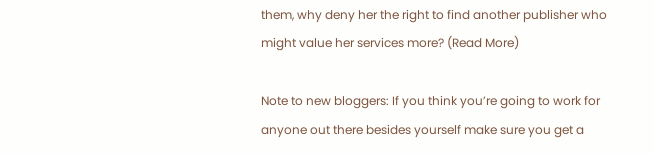them, why deny her the right to find another publisher who might value her services more? (Read More)

Note to new bloggers: If you think you’re going to work for anyone out there besides yourself make sure you get a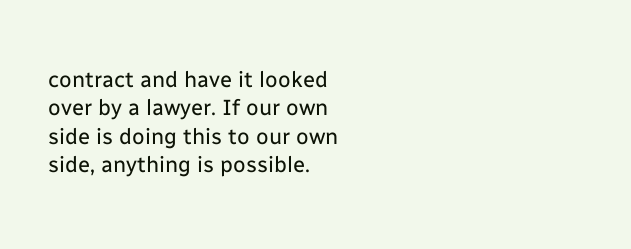contract and have it looked over by a lawyer. If our own side is doing this to our own side, anything is possible.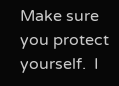Make sure you protect yourself.  I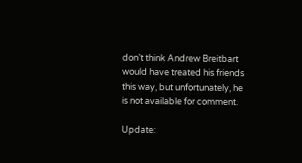don’t think Andrew Breitbart would have treated his friends this way, but unfortunately, he is not available for comment.

Update: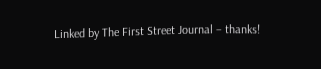Linked by The First Street Journal – thanks!